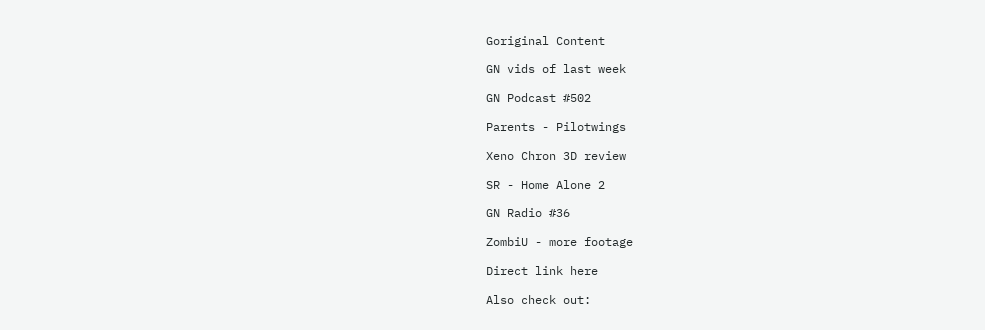Goriginal Content

GN vids of last week

GN Podcast #502

Parents - Pilotwings

Xeno Chron 3D review

SR - Home Alone 2

GN Radio #36

ZombiU - more footage

Direct link here

Also check out: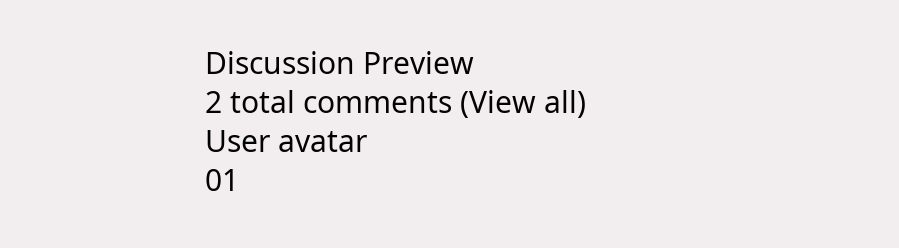Discussion Preview
2 total comments (View all)
User avatar
01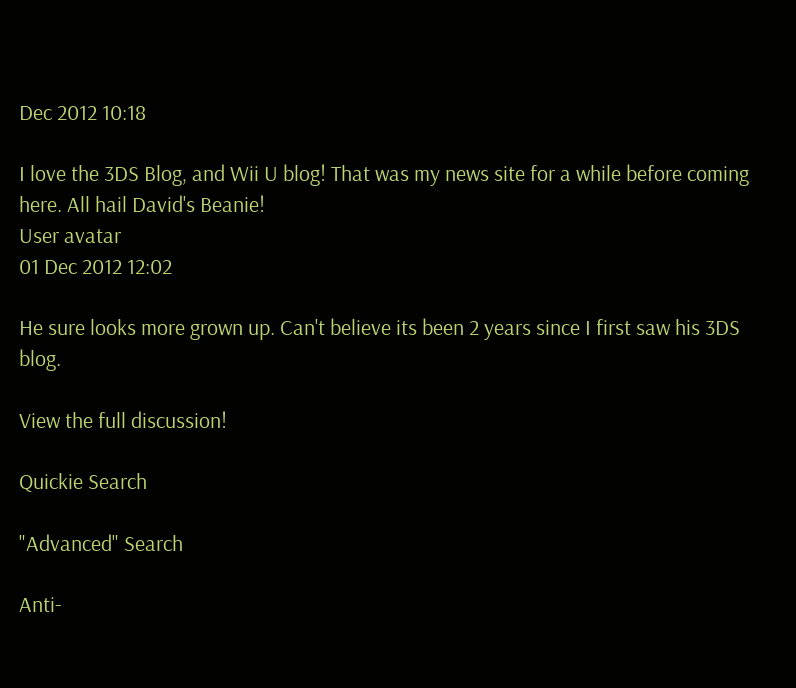Dec 2012 10:18

I love the 3DS Blog, and Wii U blog! That was my news site for a while before coming here. All hail David's Beanie!
User avatar
01 Dec 2012 12:02

He sure looks more grown up. Can't believe its been 2 years since I first saw his 3DS blog.

View the full discussion!

Quickie Search

"Advanced" Search

Anti-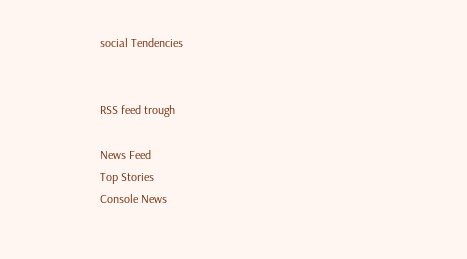social Tendencies


RSS feed trough

News Feed
Top Stories
Console News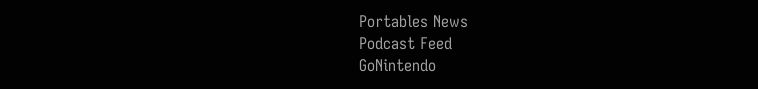Portables News
Podcast Feed
GoNintendo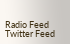Radio Feed
Twitter Feed